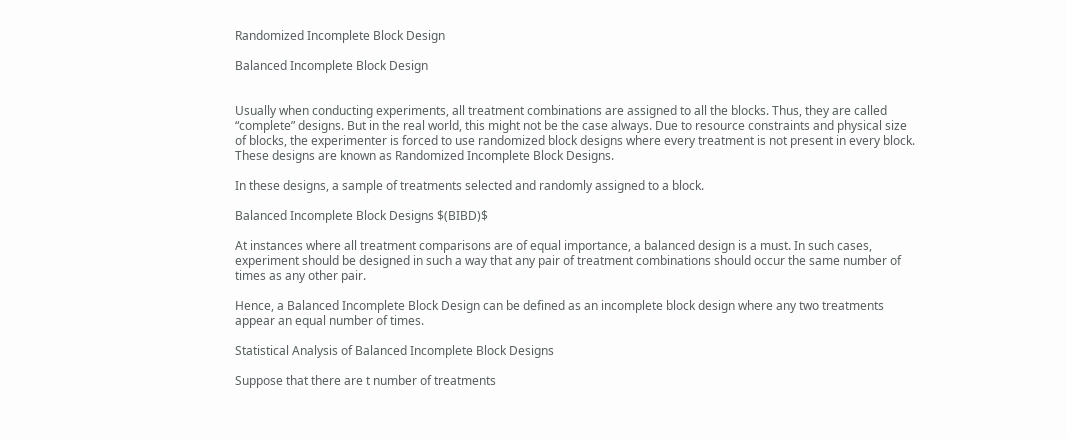Randomized Incomplete Block Design

Balanced Incomplete Block Design


Usually when conducting experiments, all treatment combinations are assigned to all the blocks. Thus, they are called “complete” designs. But in the real world, this might not be the case always. Due to resource constraints and physical size of blocks, the experimenter is forced to use randomized block designs where every treatment is not present in every block. These designs are known as Randomized Incomplete Block Designs.

In these designs, a sample of treatments selected and randomly assigned to a block.

Balanced Incomplete Block Designs $(BIBD)$

At instances where all treatment comparisons are of equal importance, a balanced design is a must. In such cases, experiment should be designed in such a way that any pair of treatment combinations should occur the same number of times as any other pair.

Hence, a Balanced Incomplete Block Design can be defined as an incomplete block design where any two treatments appear an equal number of times.

Statistical Analysis of Balanced Incomplete Block Designs

Suppose that there are t number of treatments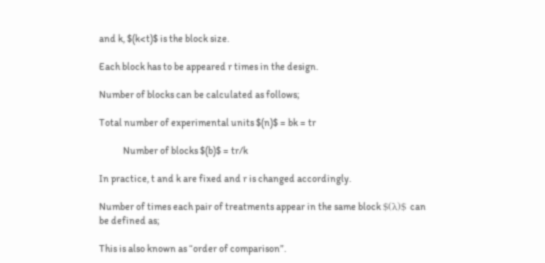and k, $(k<t)$ is the block size.

Each block has to be appeared r times in the design.

Number of blocks can be calculated as follows;

Total number of experimental units $(n)$ = bk = tr

            Number of blocks $(b)$ = tr/k

In practice, t and k are fixed and r is changed accordingly.

Number of times each pair of treatments appear in the same block $(λ)$ can be defined as;

This is also known as “order of comparison”.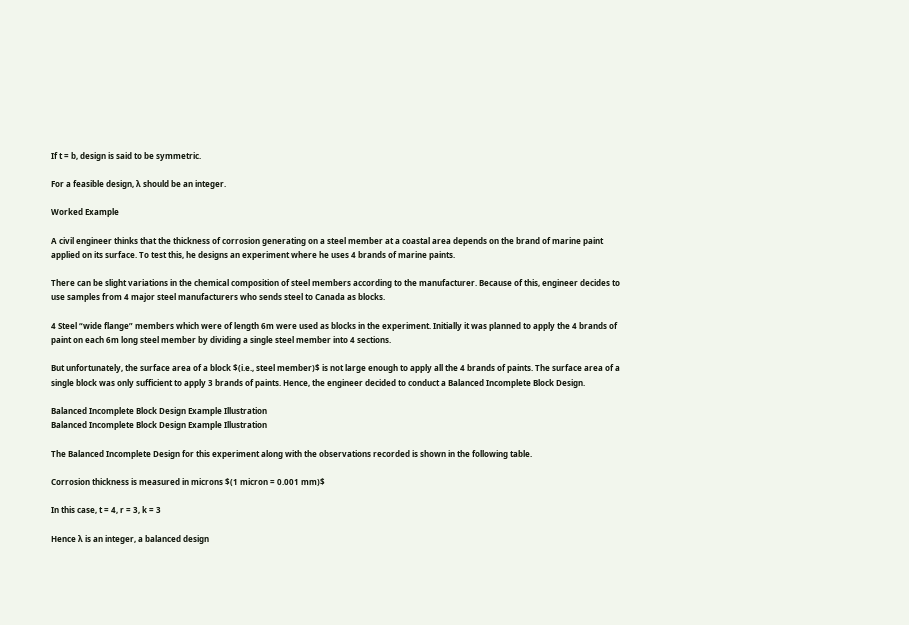If t = b, design is said to be symmetric.

For a feasible design, λ should be an integer.

Worked Example

A civil engineer thinks that the thickness of corrosion generating on a steel member at a coastal area depends on the brand of marine paint applied on its surface. To test this, he designs an experiment where he uses 4 brands of marine paints.

There can be slight variations in the chemical composition of steel members according to the manufacturer. Because of this, engineer decides to use samples from 4 major steel manufacturers who sends steel to Canada as blocks.

4 Steel “wide flange” members which were of length 6m were used as blocks in the experiment. Initially it was planned to apply the 4 brands of paint on each 6m long steel member by dividing a single steel member into 4 sections.

But unfortunately, the surface area of a block $(i.e., steel member)$ is not large enough to apply all the 4 brands of paints. The surface area of a single block was only sufficient to apply 3 brands of paints. Hence, the engineer decided to conduct a Balanced Incomplete Block Design.

Balanced Incomplete Block Design Example Illustration
Balanced Incomplete Block Design Example Illustration

The Balanced Incomplete Design for this experiment along with the observations recorded is shown in the following table.

Corrosion thickness is measured in microns $(1 micron = 0.001 mm)$

In this case, t = 4, r = 3, k = 3

Hence λ is an integer, a balanced design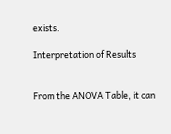exists.

Interpretation of Results


From the ANOVA Table, it can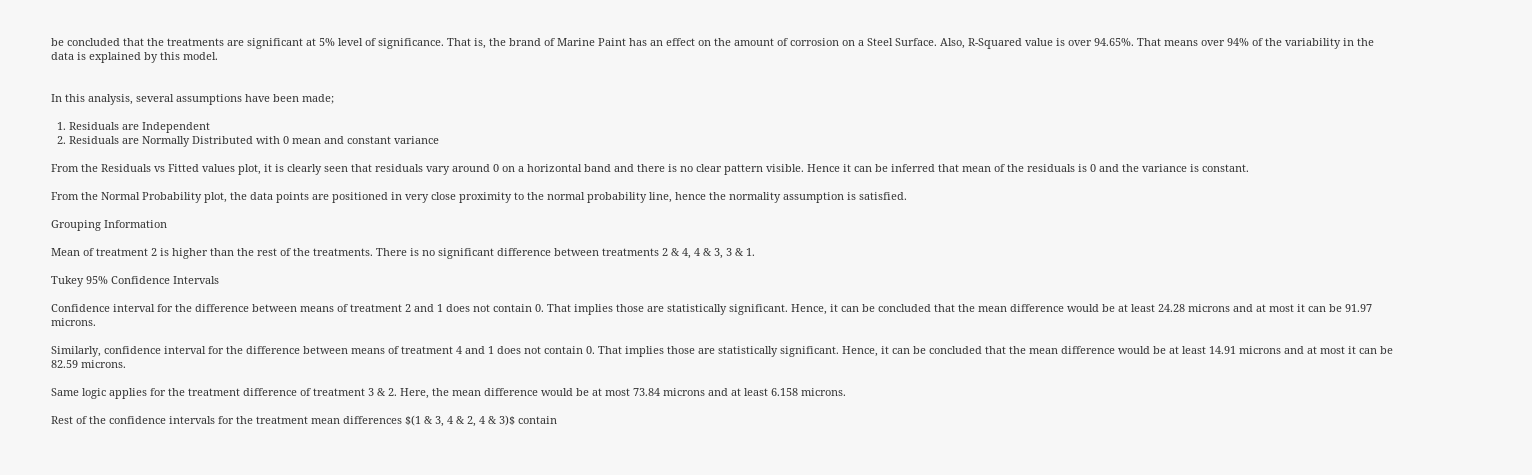be concluded that the treatments are significant at 5% level of significance. That is, the brand of Marine Paint has an effect on the amount of corrosion on a Steel Surface. Also, R-Squared value is over 94.65%. That means over 94% of the variability in the data is explained by this model.


In this analysis, several assumptions have been made;

  1. Residuals are Independent
  2. Residuals are Normally Distributed with 0 mean and constant variance

From the Residuals vs Fitted values plot, it is clearly seen that residuals vary around 0 on a horizontal band and there is no clear pattern visible. Hence it can be inferred that mean of the residuals is 0 and the variance is constant.

From the Normal Probability plot, the data points are positioned in very close proximity to the normal probability line, hence the normality assumption is satisfied.

Grouping Information

Mean of treatment 2 is higher than the rest of the treatments. There is no significant difference between treatments 2 & 4, 4 & 3, 3 & 1.

Tukey 95% Confidence Intervals

Confidence interval for the difference between means of treatment 2 and 1 does not contain 0. That implies those are statistically significant. Hence, it can be concluded that the mean difference would be at least 24.28 microns and at most it can be 91.97 microns.

Similarly, confidence interval for the difference between means of treatment 4 and 1 does not contain 0. That implies those are statistically significant. Hence, it can be concluded that the mean difference would be at least 14.91 microns and at most it can be 82.59 microns.

Same logic applies for the treatment difference of treatment 3 & 2. Here, the mean difference would be at most 73.84 microns and at least 6.158 microns.

Rest of the confidence intervals for the treatment mean differences $(1 & 3, 4 & 2, 4 & 3)$ contain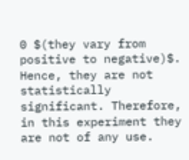0 $(they vary from positive to negative)$. Hence, they are not statistically significant. Therefore, in this experiment they are not of any use.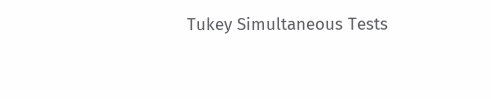Tukey Simultaneous Tests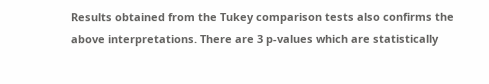Results obtained from the Tukey comparison tests also confirms the above interpretations. There are 3 p-values which are statistically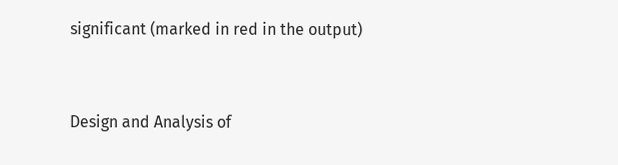significant (marked in red in the output)


Design and Analysis of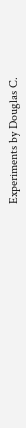Experiments by Douglas C.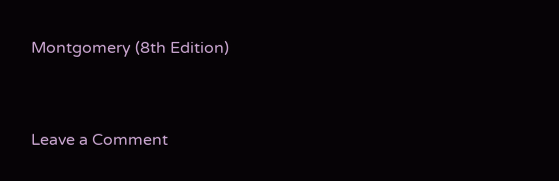Montgomery (8th Edition)


Leave a Comment